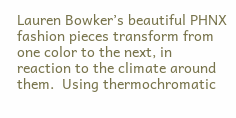Lauren Bowker’s beautiful PHNX fashion pieces transform from one color to the next, in reaction to the climate around them.  Using thermochromatic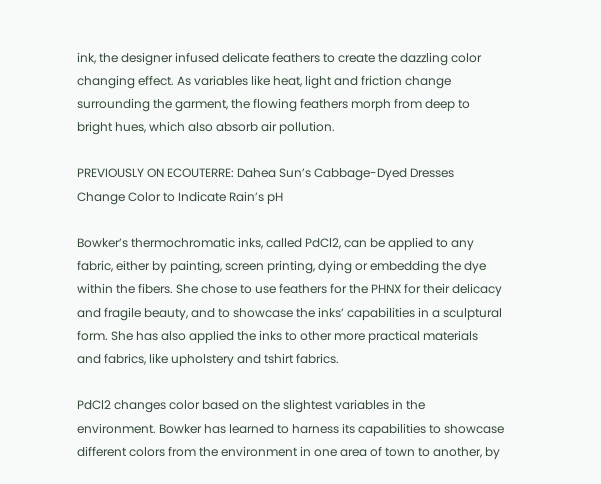ink, the designer infused delicate feathers to create the dazzling color changing effect. As variables like heat, light and friction change surrounding the garment, the flowing feathers morph from deep to bright hues, which also absorb air pollution.

PREVIOUSLY ON ECOUTERRE: Dahea Sun’s Cabbage-Dyed Dresses Change Color to Indicate Rain’s pH

Bowker’s thermochromatic inks, called PdCl2, can be applied to any fabric, either by painting, screen printing, dying or embedding the dye within the fibers. She chose to use feathers for the PHNX for their delicacy and fragile beauty, and to showcase the inks’ capabilities in a sculptural form. She has also applied the inks to other more practical materials and fabrics, like upholstery and tshirt fabrics.

PdCl2 changes color based on the slightest variables in the environment. Bowker has learned to harness its capabilities to showcase different colors from the environment in one area of town to another, by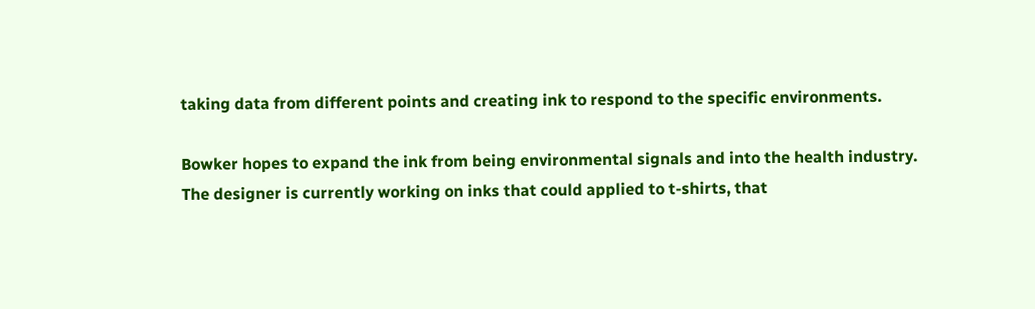taking data from different points and creating ink to respond to the specific environments.

Bowker hopes to expand the ink from being environmental signals and into the health industry. The designer is currently working on inks that could applied to t-shirts, that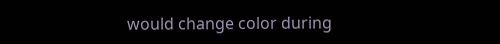would change color during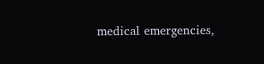medical emergencies,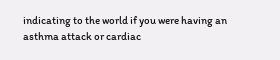indicating to the world if you were having an asthma attack or cardiac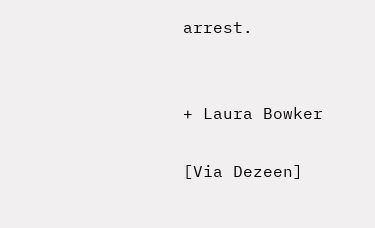arrest.


+ Laura Bowker

[Via Dezeen]